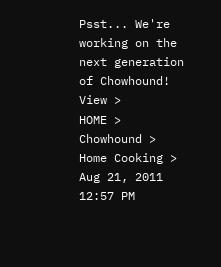Psst... We're working on the next generation of Chowhound! View >
HOME > Chowhound > Home Cooking >
Aug 21, 2011 12:57 PM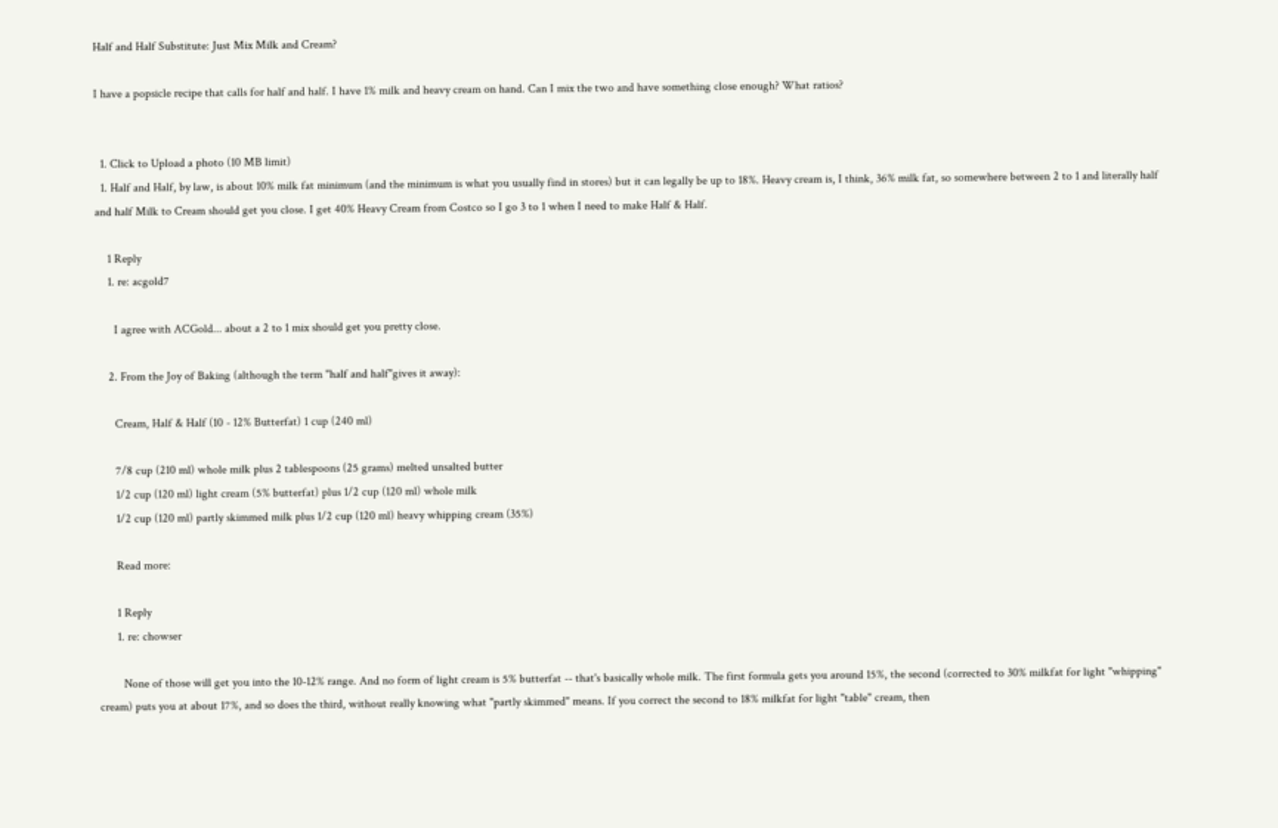Half and Half Substitute: Just Mix Milk and Cream?

I have a popsicle recipe that calls for half and half. I have 1% milk and heavy cream on hand. Can I mix the two and have something close enough? What ratios?


  1. Click to Upload a photo (10 MB limit)
  1. Half and Half, by law, is about 10% milk fat minimum (and the minimum is what you usually find in stores) but it can legally be up to 18%. Heavy cream is, I think, 36% milk fat, so somewhere between 2 to 1 and literally half and half Milk to Cream should get you close. I get 40% Heavy Cream from Costco so I go 3 to 1 when I need to make Half & Half.

    1 Reply
    1. re: acgold7

      I agree with ACGold... about a 2 to 1 mix should get you pretty close.

    2. From the Joy of Baking (although the term "half and half"gives it away):

      Cream, Half & Half (10 - 12% Butterfat) 1 cup (240 ml)

      7/8 cup (210 ml) whole milk plus 2 tablespoons (25 grams) melted unsalted butter
      1/2 cup (120 ml) light cream (5% butterfat) plus 1/2 cup (120 ml) whole milk
      1/2 cup (120 ml) partly skimmed milk plus 1/2 cup (120 ml) heavy whipping cream (35%)

      Read more:

      1 Reply
      1. re: chowser

        None of those will get you into the 10-12% range. And no form of light cream is 5% butterfat -- that's basically whole milk. The first formula gets you around 15%, the second (corrected to 30% milkfat for light "whipping" cream) puts you at about 17%, and so does the third, without really knowing what "partly skimmed" means. If you correct the second to 18% milkfat for light "table" cream, then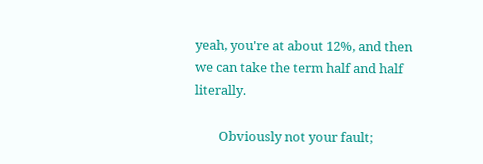yeah, you're at about 12%, and then we can take the term half and half literally.

        Obviously not your fault;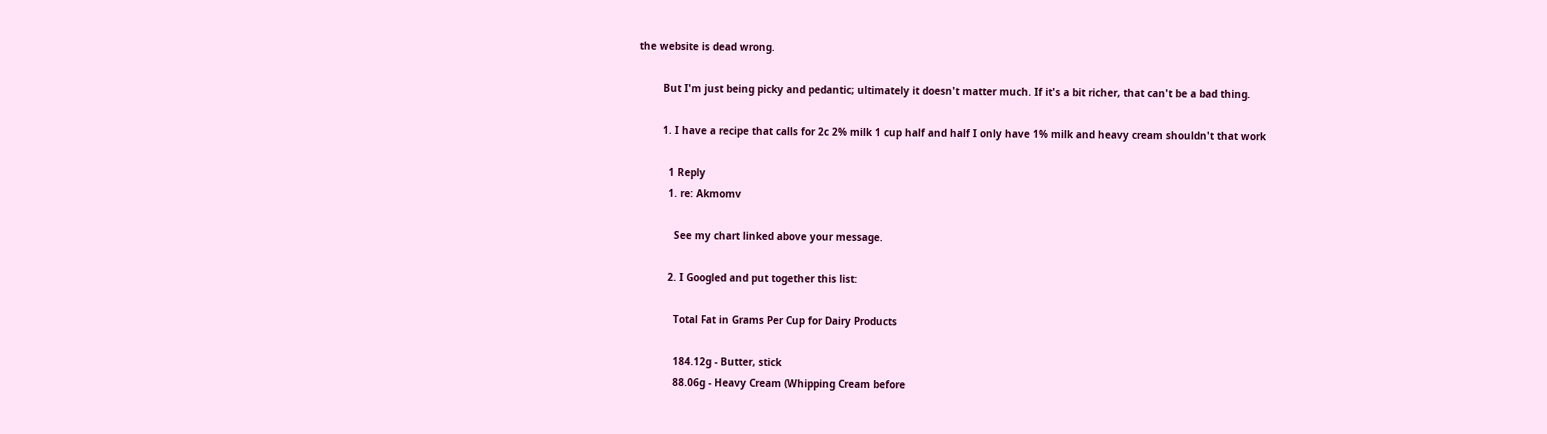the website is dead wrong.

        But I'm just being picky and pedantic; ultimately it doesn't matter much. If it's a bit richer, that can't be a bad thing.

        1. I have a recipe that calls for 2c 2% milk 1 cup half and half I only have 1% milk and heavy cream shouldn't that work

          1 Reply
          1. re: Akmomv

            See my chart linked above your message.

          2. I Googled and put together this list:

            Total Fat in Grams Per Cup for Dairy Products

            184.12g - Butter, stick
            88.06g - Heavy Cream (Whipping Cream before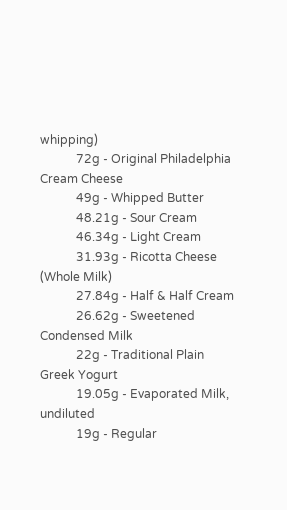whipping)
            72g - Original Philadelphia Cream Cheese
            49g - Whipped Butter
            48.21g - Sour Cream
            46.34g - Light Cream
            31.93g - Ricotta Cheese (Whole Milk)
            27.84g - Half & Half Cream
            26.62g - Sweetened Condensed Milk
            22g - Traditional Plain Greek Yogurt
            19.05g - Evaporated Milk, undiluted
            19g - Regular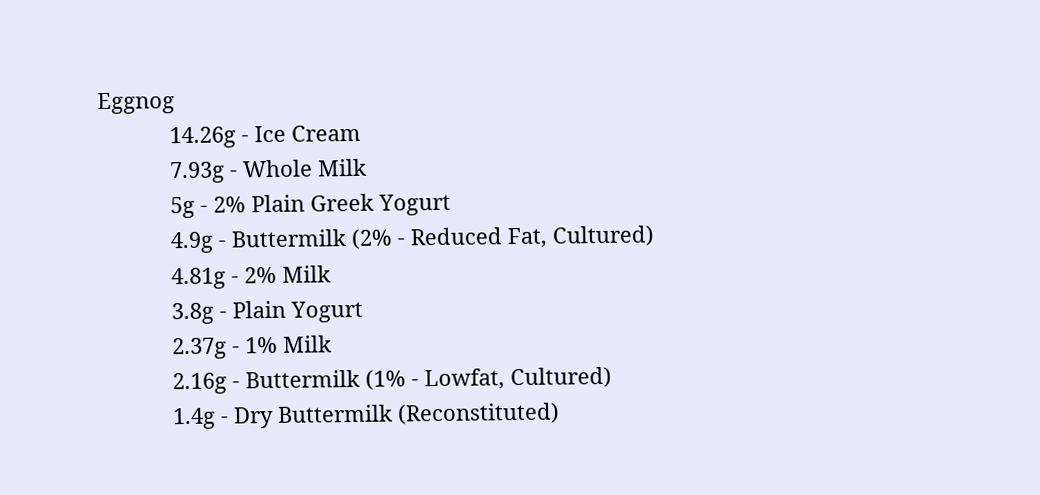Eggnog
            14.26g - Ice Cream
            7.93g - Whole Milk
            5g - 2% Plain Greek Yogurt
            4.9g - Buttermilk (2% - Reduced Fat, Cultured)
            4.81g - 2% Milk
            3.8g - Plain Yogurt
            2.37g - 1% Milk
            2.16g - Buttermilk (1% - Lowfat, Cultured)
            1.4g - Dry Buttermilk (Reconstituted)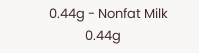0.44g - Nonfat Milk
            0.44g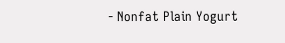- Nonfat Plain Yogurt